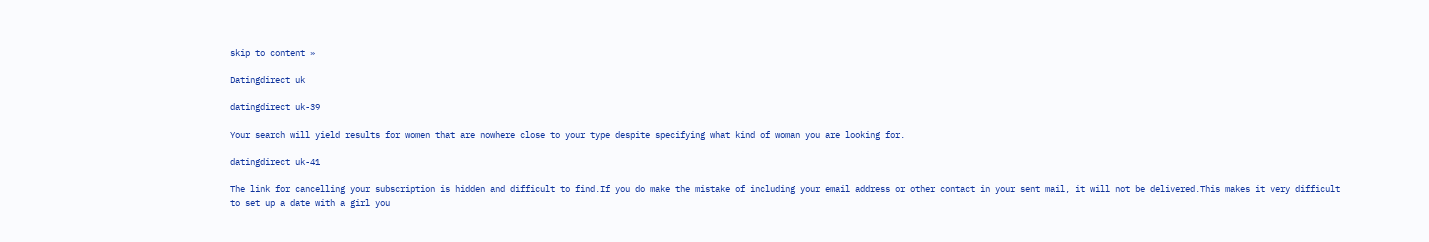skip to content »

Datingdirect uk

datingdirect uk-39

Your search will yield results for women that are nowhere close to your type despite specifying what kind of woman you are looking for.

datingdirect uk-41

The link for cancelling your subscription is hidden and difficult to find.If you do make the mistake of including your email address or other contact in your sent mail, it will not be delivered.This makes it very difficult to set up a date with a girl you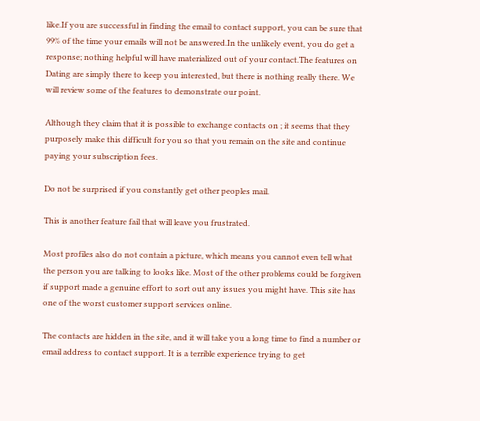like.If you are successful in finding the email to contact support, you can be sure that 99% of the time your emails will not be answered.In the unlikely event, you do get a response; nothing helpful will have materialized out of your contact.The features on Dating are simply there to keep you interested, but there is nothing really there. We will review some of the features to demonstrate our point.

Although they claim that it is possible to exchange contacts on ; it seems that they purposely make this difficult for you so that you remain on the site and continue paying your subscription fees.

Do not be surprised if you constantly get other peoples mail.

This is another feature fail that will leave you frustrated.

Most profiles also do not contain a picture, which means you cannot even tell what the person you are talking to looks like. Most of the other problems could be forgiven if support made a genuine effort to sort out any issues you might have. This site has one of the worst customer support services online.

The contacts are hidden in the site, and it will take you a long time to find a number or email address to contact support. It is a terrible experience trying to get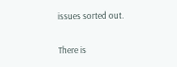issues sorted out.

There is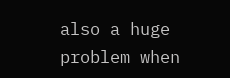also a huge problem when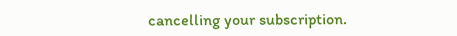cancelling your subscription.